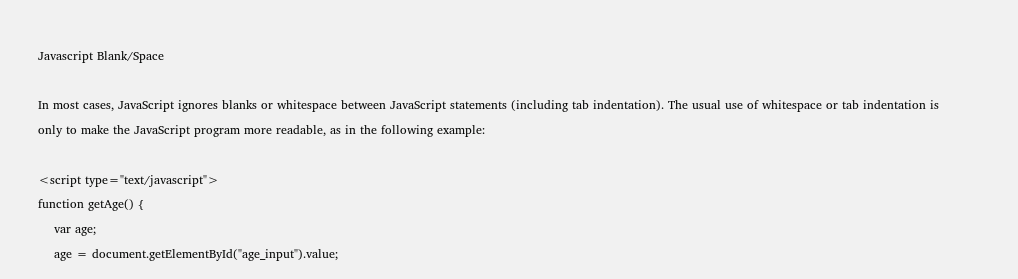Javascript Blank/Space

In most cases, JavaScript ignores blanks or whitespace between JavaScript statements (including tab indentation). The usual use of whitespace or tab indentation is only to make the JavaScript program more readable, as in the following example:

<script type="text/javascript">
function getAge() {
    var age;
    age = document.getElementById("age_input").value;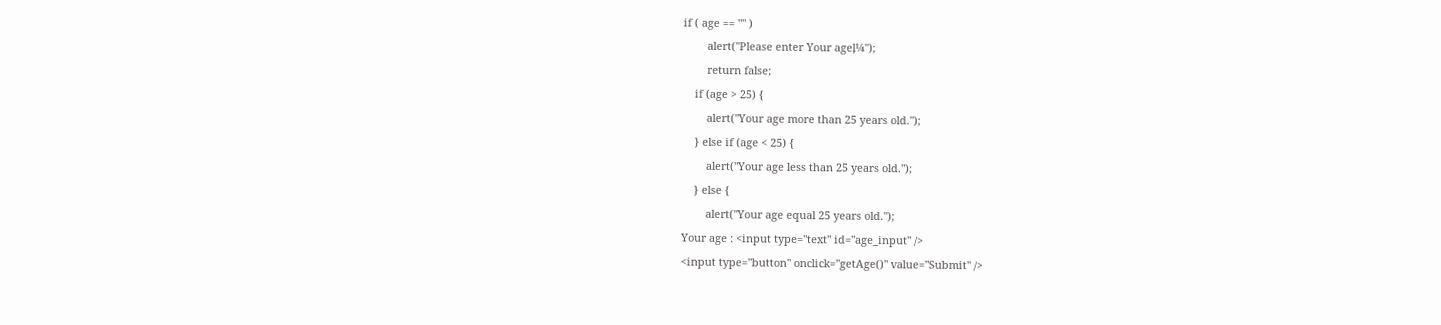if ( age == "" )
        alert("Please enter Your ageļ¼");
        return false;
    if (age > 25) {
        alert("Your age more than 25 years old.");
    } else if (age < 25) {
        alert("Your age less than 25 years old.");
    } else {
        alert("Your age equal 25 years old.");
Your age : <input type="text" id="age_input" />
<input type="button" onclick="getAge()" value="Submit" />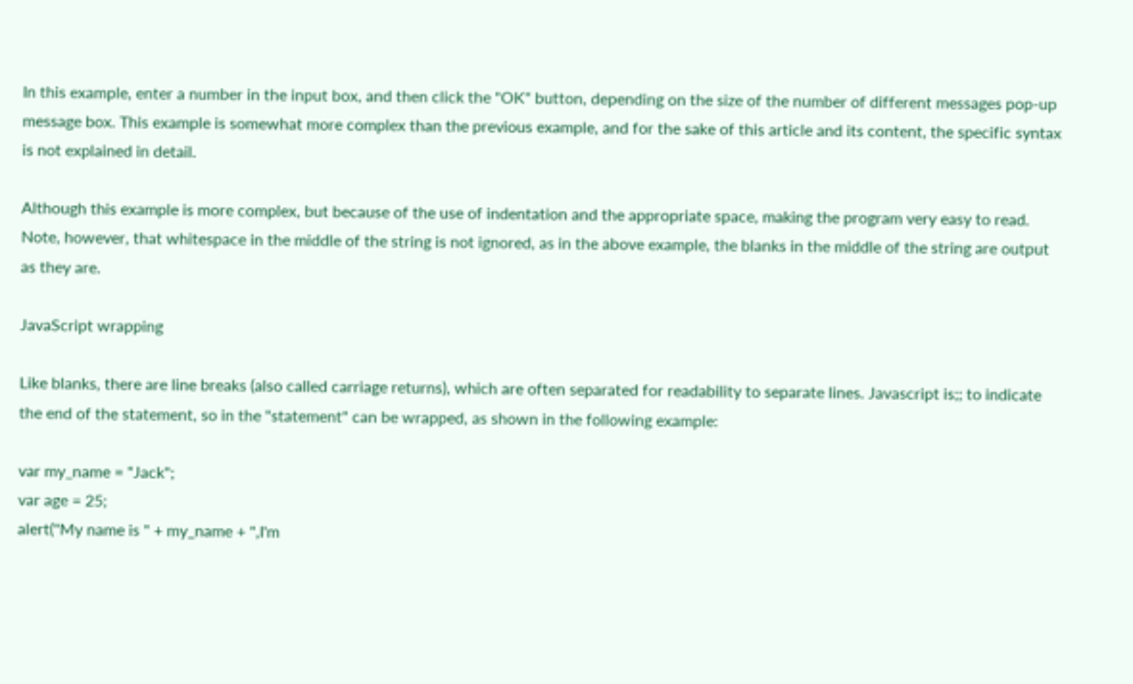In this example, enter a number in the input box, and then click the "OK" button, depending on the size of the number of different messages pop-up message box. This example is somewhat more complex than the previous example, and for the sake of this article and its content, the specific syntax is not explained in detail.

Although this example is more complex, but because of the use of indentation and the appropriate space, making the program very easy to read. Note, however, that whitespace in the middle of the string is not ignored, as in the above example, the blanks in the middle of the string are output as they are.

JavaScript wrapping

Like blanks, there are line breaks (also called carriage returns), which are often separated for readability to separate lines. Javascript is;; to indicate the end of the statement, so in the "statement" can be wrapped, as shown in the following example:

var my_name = "Jack";
var age = 25;
alert("My name is " + my_name + ",I'm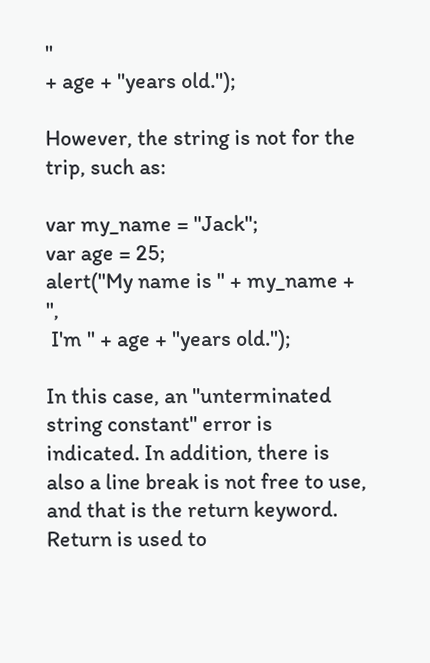"
+ age + "years old.");

However, the string is not for the trip, such as:

var my_name = "Jack";
var age = 25;
alert("My name is " + my_name + ",
 I'm " + age + "years old.");

In this case, an "unterminated string constant" error is indicated. In addition, there is also a line break is not free to use, and that is the return keyword. Return is used to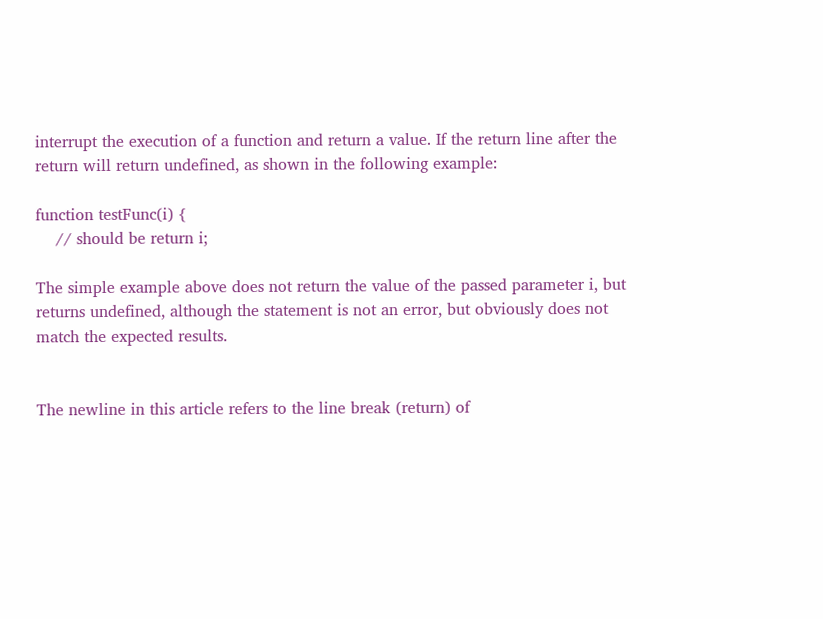interrupt the execution of a function and return a value. If the return line after the return will return undefined, as shown in the following example:

function testFunc(i) {
    // should be return i;

The simple example above does not return the value of the passed parameter i, but returns undefined, although the statement is not an error, but obviously does not match the expected results.


The newline in this article refers to the line break (return) of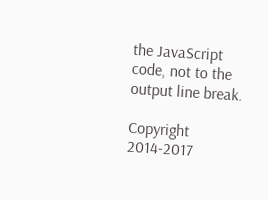the JavaScript code, not to the output line break.

Copyright 2014-2017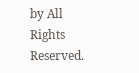by All Rights Reserved.